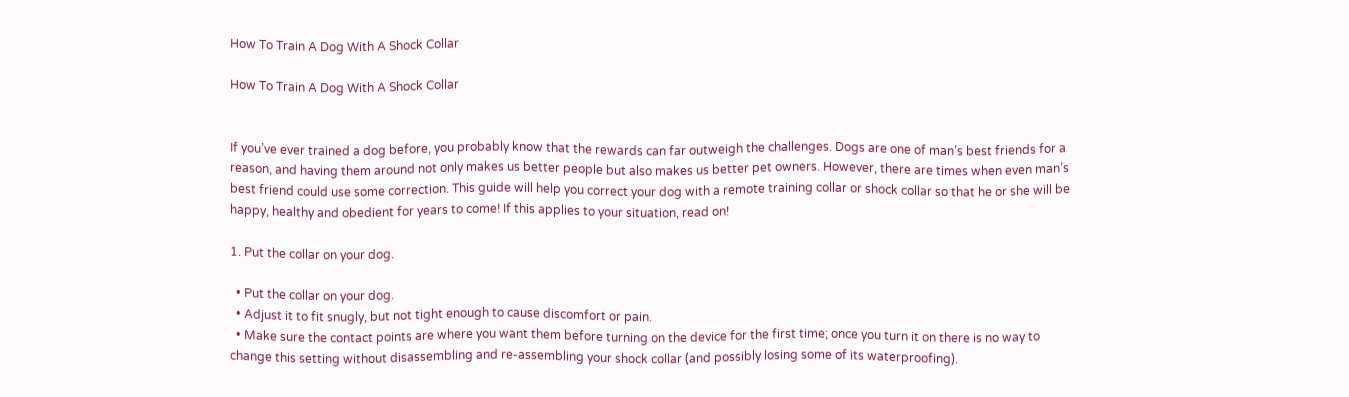How To Train A Dog With A Shock Collar

How To Train A Dog With A Shock Collar


If you’ve ever trained a dog before, you probably know that the rewards can far outweigh the challenges. Dogs are one of man’s best friends for a reason, and having them around not only makes us better people but also makes us better pet owners. However, there are times when even man’s best friend could use some correction. This guide will help you correct your dog with a remote training collar or shock collar so that he or she will be happy, healthy and obedient for years to come! If this applies to your situation, read on!

1. Put the collar on your dog.

  • Put the collar on your dog.
  • Adjust it to fit snugly, but not tight enough to cause discomfort or pain.
  • Make sure the contact points are where you want them before turning on the device for the first time; once you turn it on there is no way to change this setting without disassembling and re-assembling your shock collar (and possibly losing some of its waterproofing).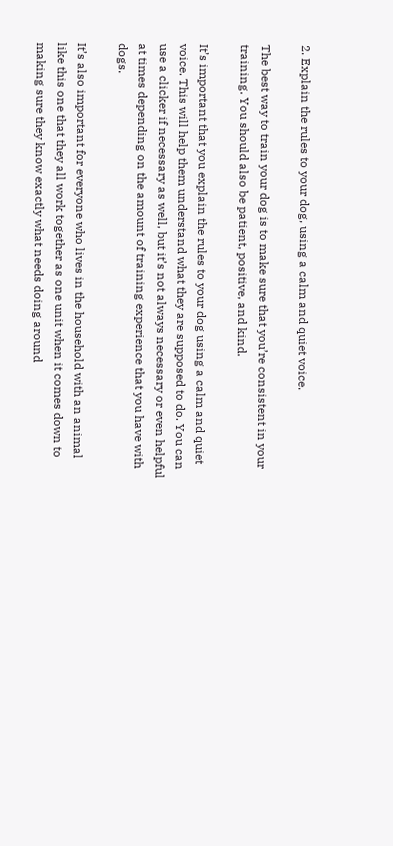2. Explain the rules to your dog, using a calm and quiet voice.

The best way to train your dog is to make sure that you’re consistent in your training. You should also be patient, positive, and kind.

It’s important that you explain the rules to your dog using a calm and quiet voice. This will help them understand what they are supposed to do. You can use a clicker if necessary as well, but it’s not always necessary or even helpful at times depending on the amount of training experience that you have with dogs.

It’s also important for everyone who lives in the household with an animal like this one that they all work together as one unit when it comes down to making sure they know exactly what needs doing around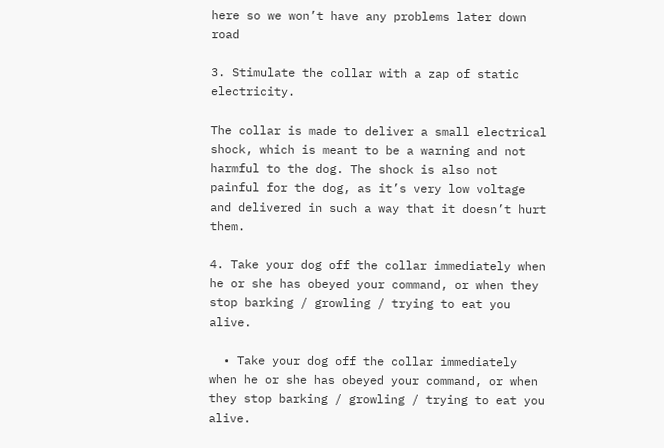here so we won’t have any problems later down road

3. Stimulate the collar with a zap of static electricity.

The collar is made to deliver a small electrical shock, which is meant to be a warning and not harmful to the dog. The shock is also not painful for the dog, as it’s very low voltage and delivered in such a way that it doesn’t hurt them.

4. Take your dog off the collar immediately when he or she has obeyed your command, or when they stop barking / growling / trying to eat you alive.

  • Take your dog off the collar immediately when he or she has obeyed your command, or when they stop barking / growling / trying to eat you alive.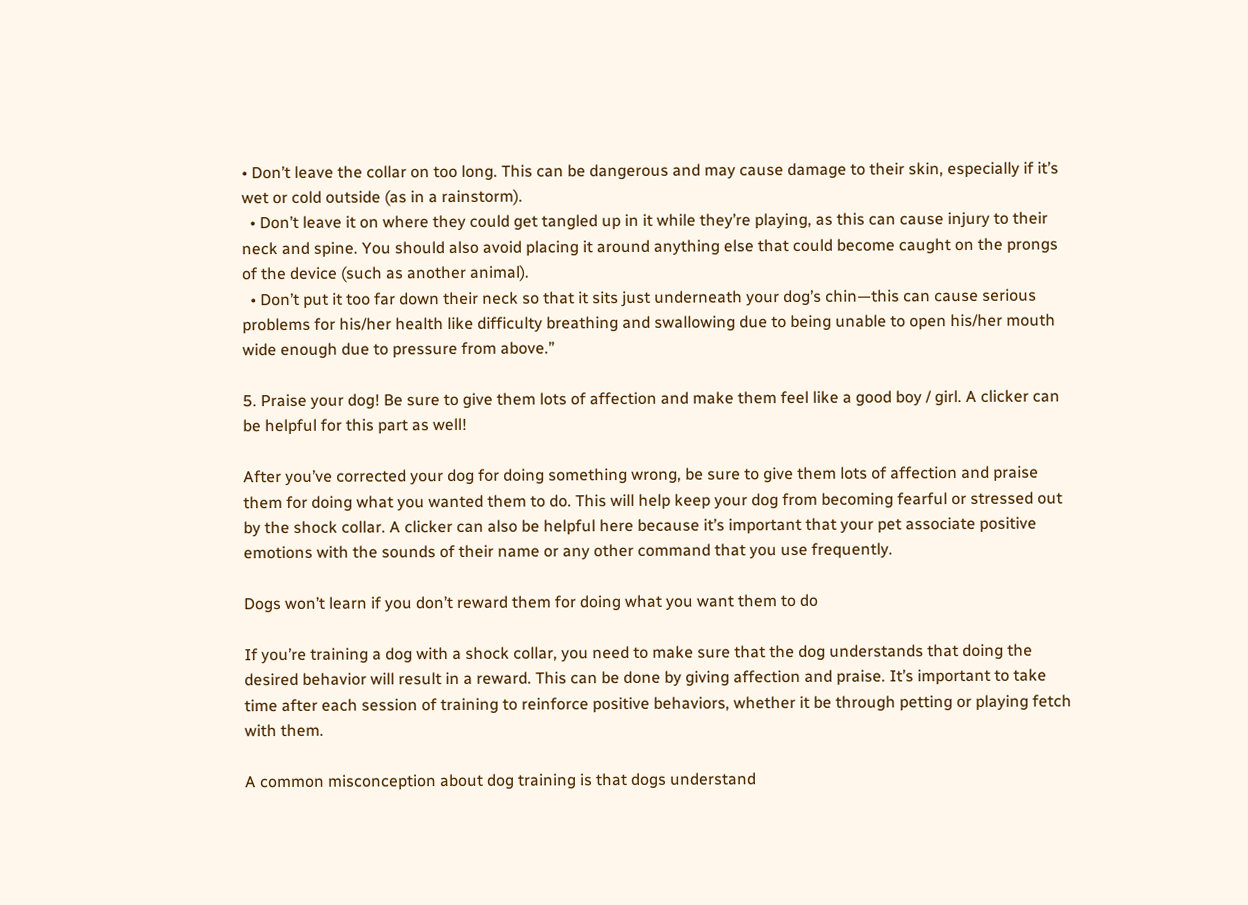• Don’t leave the collar on too long. This can be dangerous and may cause damage to their skin, especially if it’s wet or cold outside (as in a rainstorm).
  • Don’t leave it on where they could get tangled up in it while they’re playing, as this can cause injury to their neck and spine. You should also avoid placing it around anything else that could become caught on the prongs of the device (such as another animal).
  • Don’t put it too far down their neck so that it sits just underneath your dog’s chin—this can cause serious problems for his/her health like difficulty breathing and swallowing due to being unable to open his/her mouth wide enough due to pressure from above.”

5. Praise your dog! Be sure to give them lots of affection and make them feel like a good boy / girl. A clicker can be helpful for this part as well!

After you’ve corrected your dog for doing something wrong, be sure to give them lots of affection and praise them for doing what you wanted them to do. This will help keep your dog from becoming fearful or stressed out by the shock collar. A clicker can also be helpful here because it’s important that your pet associate positive emotions with the sounds of their name or any other command that you use frequently.

Dogs won’t learn if you don’t reward them for doing what you want them to do

If you’re training a dog with a shock collar, you need to make sure that the dog understands that doing the desired behavior will result in a reward. This can be done by giving affection and praise. It’s important to take time after each session of training to reinforce positive behaviors, whether it be through petting or playing fetch with them.

A common misconception about dog training is that dogs understand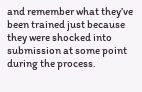and remember what they’ve been trained just because they were shocked into submission at some point during the process.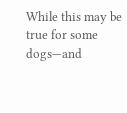While this may be true for some dogs—and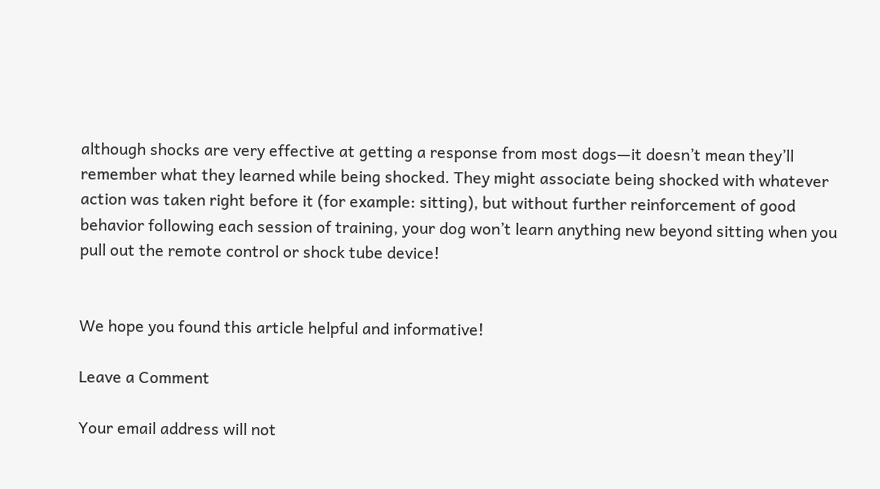although shocks are very effective at getting a response from most dogs—it doesn’t mean they’ll remember what they learned while being shocked. They might associate being shocked with whatever action was taken right before it (for example: sitting), but without further reinforcement of good behavior following each session of training, your dog won’t learn anything new beyond sitting when you pull out the remote control or shock tube device!


We hope you found this article helpful and informative!

Leave a Comment

Your email address will not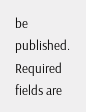be published. Required fields are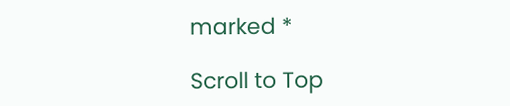marked *

Scroll to Top